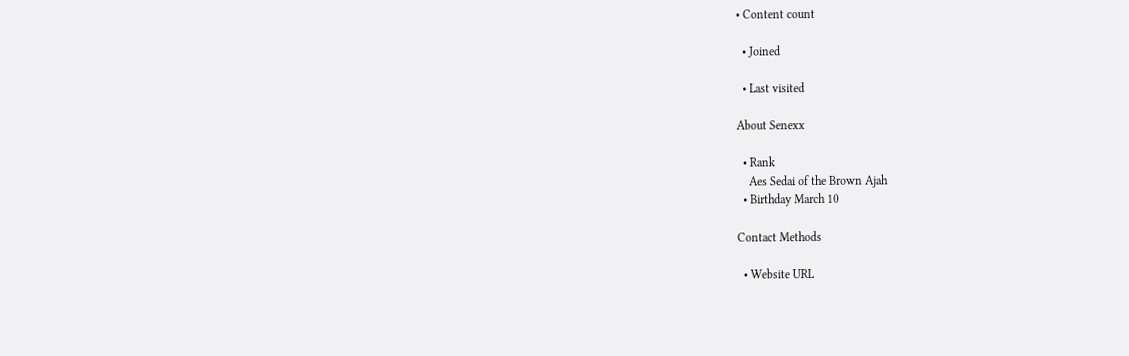• Content count

  • Joined

  • Last visited

About Senexx

  • Rank
    Aes Sedai of the Brown Ajah
  • Birthday March 10

Contact Methods

  • Website URL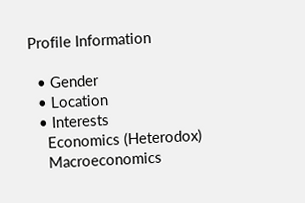Profile Information

  • Gender
  • Location
  • Interests
    Economics (Heterodox)
    Macroeconomics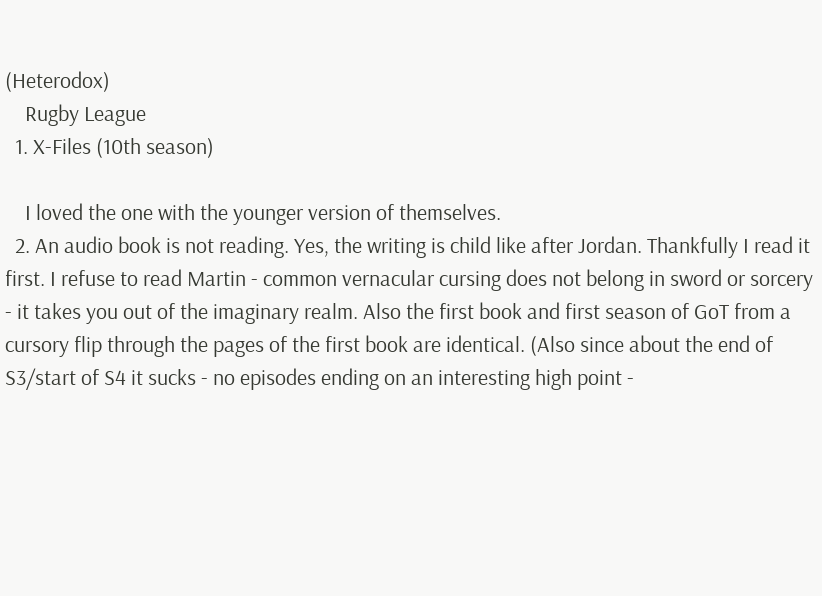(Heterodox)
    Rugby League
  1. X-Files (10th season)

    I loved the one with the younger version of themselves.
  2. An audio book is not reading. Yes, the writing is child like after Jordan. Thankfully I read it first. I refuse to read Martin - common vernacular cursing does not belong in sword or sorcery - it takes you out of the imaginary realm. Also the first book and first season of GoT from a cursory flip through the pages of the first book are identical. (Also since about the end of S3/start of S4 it sucks - no episodes ending on an interesting high point -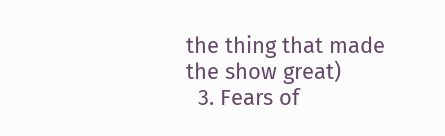the thing that made the show great)
  3. Fears of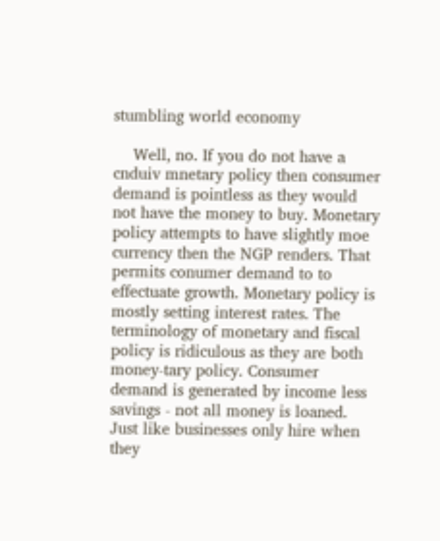stumbling world economy

    Well, no. If you do not have a cnduiv mnetary policy then consumer demand is pointless as they would not have the money to buy. Monetary policy attempts to have slightly moe currency then the NGP renders. That permits conumer demand to to effectuate growth. Monetary policy is mostly setting interest rates. The terminology of monetary and fiscal policy is ridiculous as they are both money-tary policy. Consumer demand is generated by income less savings - not all money is loaned. Just like businesses only hire when they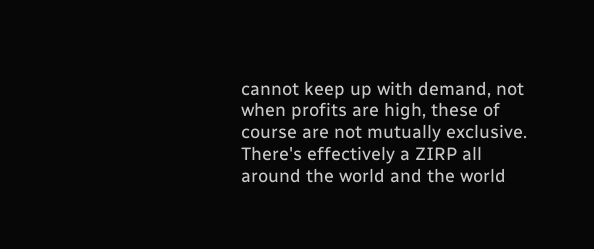cannot keep up with demand, not when profits are high, these of course are not mutually exclusive. There's effectively a ZIRP all around the world and the world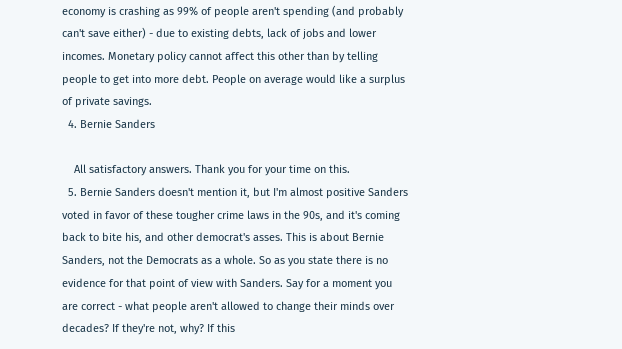economy is crashing as 99% of people aren't spending (and probably can't save either) - due to existing debts, lack of jobs and lower incomes. Monetary policy cannot affect this other than by telling people to get into more debt. People on average would like a surplus of private savings.
  4. Bernie Sanders

    All satisfactory answers. Thank you for your time on this.
  5. Bernie Sanders doesn't mention it, but I'm almost positive Sanders voted in favor of these tougher crime laws in the 90s, and it's coming back to bite his, and other democrat's asses. This is about Bernie Sanders, not the Democrats as a whole. So as you state there is no evidence for that point of view with Sanders. Say for a moment you are correct - what people aren't allowed to change their minds over decades? If they're not, why? If this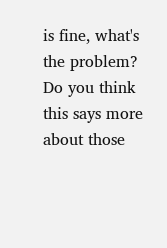is fine, what's the problem? Do you think this says more about those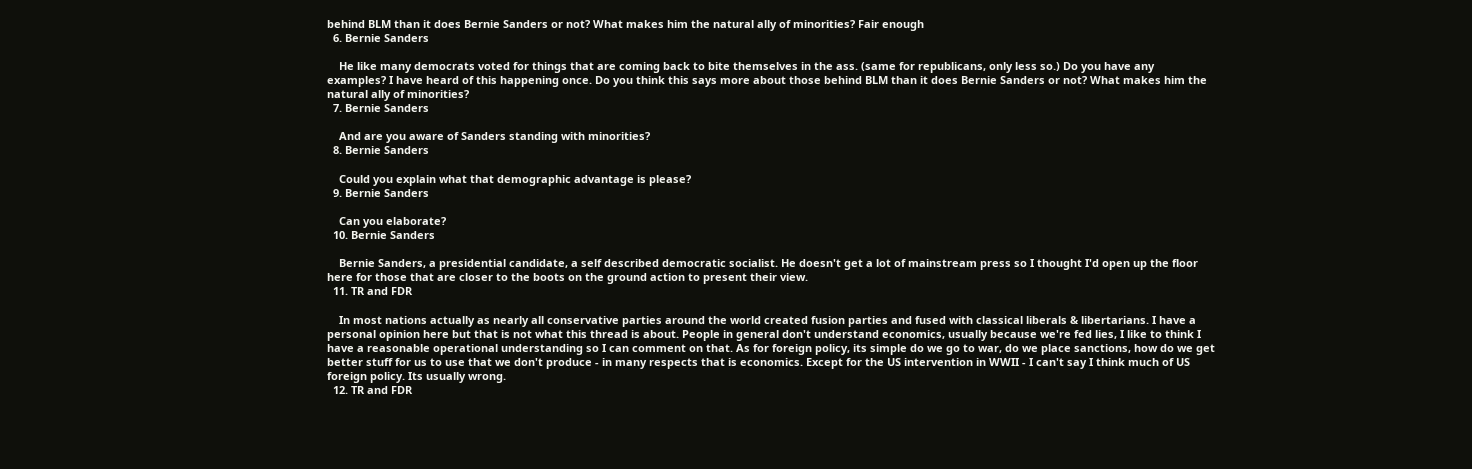behind BLM than it does Bernie Sanders or not? What makes him the natural ally of minorities? Fair enough
  6. Bernie Sanders

    He like many democrats voted for things that are coming back to bite themselves in the ass. (same for republicans, only less so.) Do you have any examples? I have heard of this happening once. Do you think this says more about those behind BLM than it does Bernie Sanders or not? What makes him the natural ally of minorities?
  7. Bernie Sanders

    And are you aware of Sanders standing with minorities?
  8. Bernie Sanders

    Could you explain what that demographic advantage is please?
  9. Bernie Sanders

    Can you elaborate?
  10. Bernie Sanders

    Bernie Sanders, a presidential candidate, a self described democratic socialist. He doesn't get a lot of mainstream press so I thought I'd open up the floor here for those that are closer to the boots on the ground action to present their view.
  11. TR and FDR

    In most nations actually as nearly all conservative parties around the world created fusion parties and fused with classical liberals & libertarians. I have a personal opinion here but that is not what this thread is about. People in general don't understand economics, usually because we're fed lies, I like to think I have a reasonable operational understanding so I can comment on that. As for foreign policy, its simple do we go to war, do we place sanctions, how do we get better stuff for us to use that we don't produce - in many respects that is economics. Except for the US intervention in WWII - I can't say I think much of US foreign policy. Its usually wrong.
  12. TR and FDR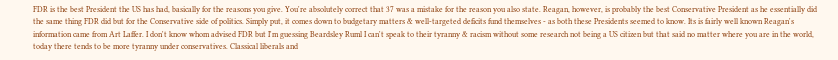FDR is the best President the US has had, basically for the reasons you give. You're absolutely correct that 37 was a mistake for the reason you also state. Reagan, however, is probably the best Conservative President as he essentially did the same thing FDR did but for the Conservative side of politics. Simply put, it comes down to budgetary matters & well-targeted deficits fund themselves - as both these Presidents seemed to know. Its is fairly well known Reagan's information came from Art Laffer. I don't know whom advised FDR but I'm guessing Beardsley Ruml I can't speak to their tyranny & racism without some research not being a US citizen but that said no matter where you are in the world, today there tends to be more tyranny under conservatives. Classical liberals and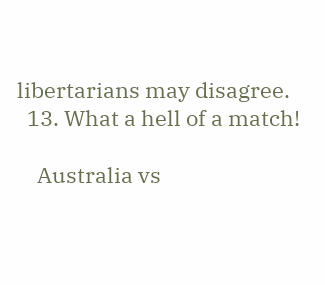libertarians may disagree.
  13. What a hell of a match!

    Australia vs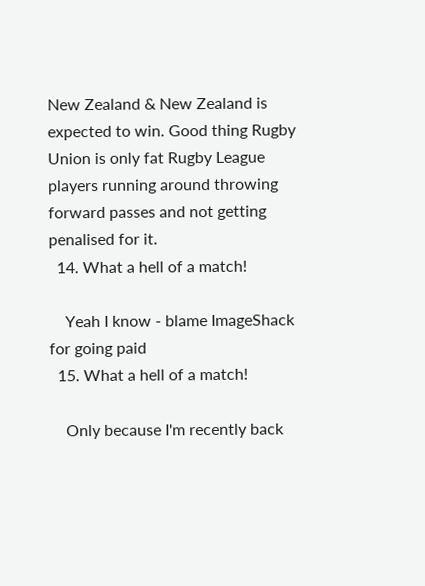New Zealand & New Zealand is expected to win. Good thing Rugby Union is only fat Rugby League players running around throwing forward passes and not getting penalised for it.
  14. What a hell of a match!

    Yeah I know - blame ImageShack for going paid
  15. What a hell of a match!

    Only because I'm recently back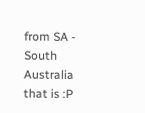from SA - South Australia that is :P